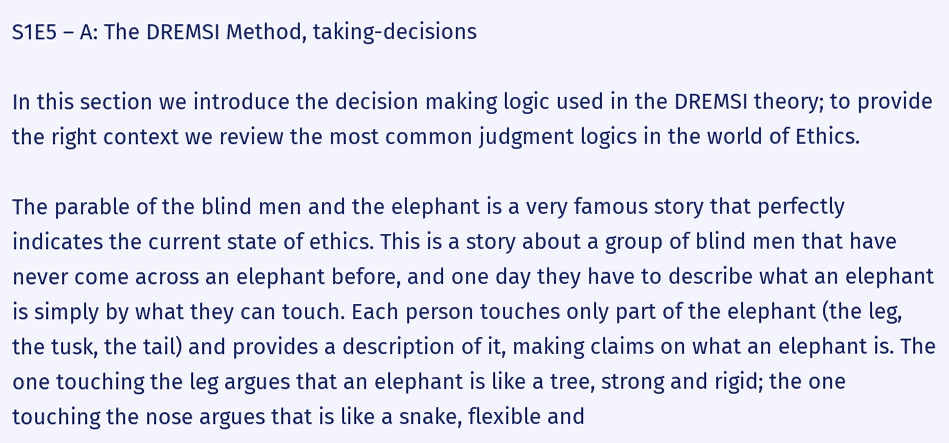S1E5 – A: The DREMSI Method, taking-decisions

In this section we introduce the decision making logic used in the DREMSI theory; to provide the right context we review the most common judgment logics in the world of Ethics.

The parable of the blind men and the elephant is a very famous story that perfectly indicates the current state of ethics. This is a story about a group of blind men that have never come across an elephant before, and one day they have to describe what an elephant is simply by what they can touch. Each person touches only part of the elephant (the leg, the tusk, the tail) and provides a description of it, making claims on what an elephant is. The one touching the leg argues that an elephant is like a tree, strong and rigid; the one touching the nose argues that is like a snake, flexible and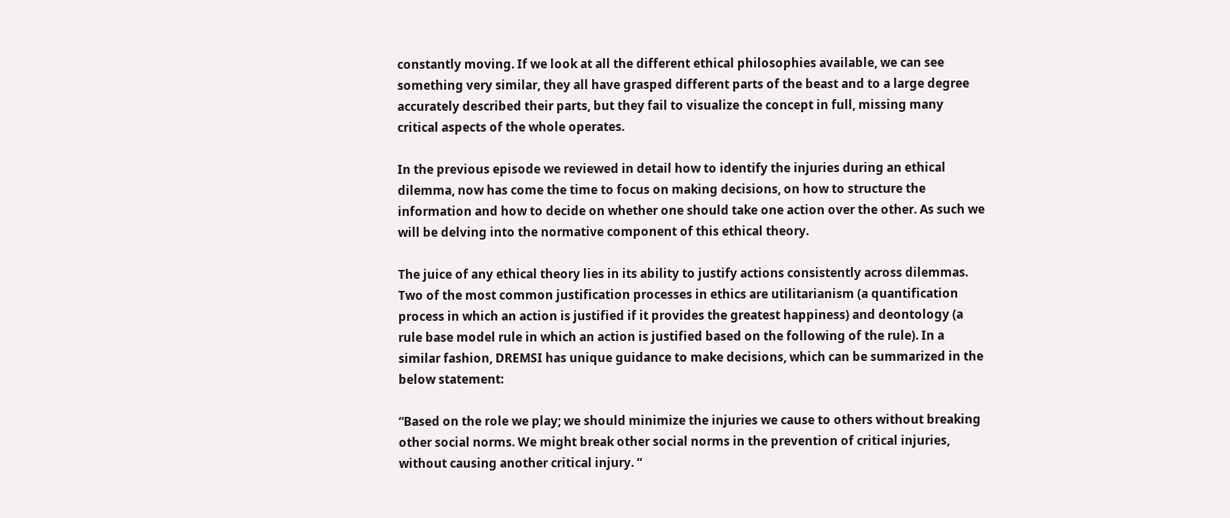constantly moving. If we look at all the different ethical philosophies available, we can see something very similar, they all have grasped different parts of the beast and to a large degree accurately described their parts, but they fail to visualize the concept in full, missing many critical aspects of the whole operates.

In the previous episode we reviewed in detail how to identify the injuries during an ethical dilemma, now has come the time to focus on making decisions, on how to structure the information and how to decide on whether one should take one action over the other. As such we will be delving into the normative component of this ethical theory.

The juice of any ethical theory lies in its ability to justify actions consistently across dilemmas. Two of the most common justification processes in ethics are utilitarianism (a quantification process in which an action is justified if it provides the greatest happiness) and deontology (a rule base model rule in which an action is justified based on the following of the rule). In a similar fashion, DREMSI has unique guidance to make decisions, which can be summarized in the below statement:

“Based on the role we play; we should minimize the injuries we cause to others without breaking other social norms. We might break other social norms in the prevention of critical injuries, without causing another critical injury. “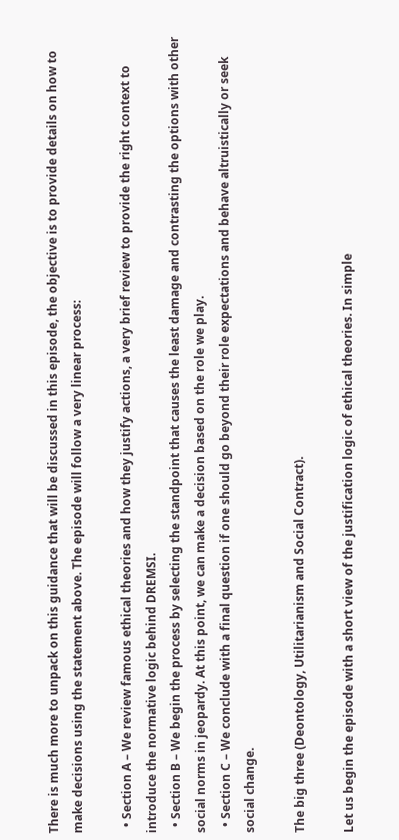There is much more to unpack on this guidance that will be discussed in this episode, the objective is to provide details on how to make decisions using the statement above. The episode will follow a very linear process:

  • Section A – We review famous ethical theories and how they justify actions, a very brief review to provide the right context to introduce the normative logic behind DREMSI.
  • Section B – We begin the process by selecting the standpoint that causes the least damage and contrasting the options with other social norms in jeopardy. At this point, we can make a decision based on the role we play.
  • Section C – We conclude with a final question if one should go beyond their role expectations and behave altruistically or seek social change.

The big three (Deontology, Utilitarianism and Social Contract).

Let us begin the episode with a short view of the justification logic of ethical theories. In simple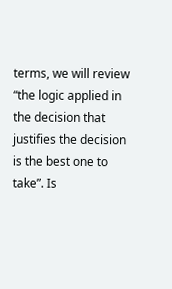terms, we will review “the logic applied in the decision that justifies the decision is the best one to take”. Is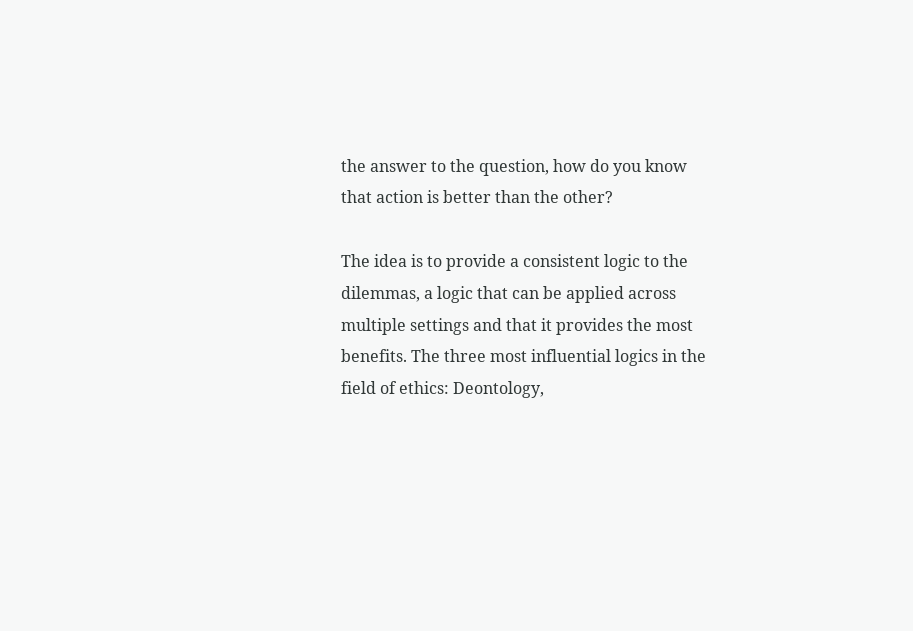the answer to the question, how do you know that action is better than the other?

The idea is to provide a consistent logic to the dilemmas, a logic that can be applied across multiple settings and that it provides the most benefits. The three most influential logics in the field of ethics: Deontology,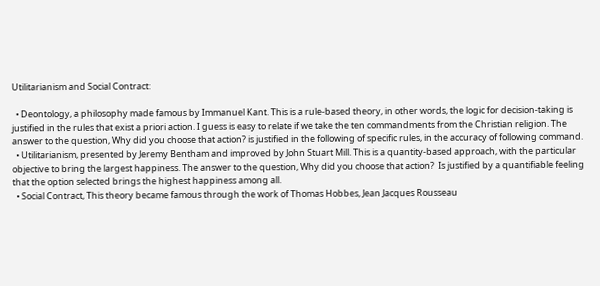Utilitarianism and Social Contract:

  • Deontology, a philosophy made famous by Immanuel Kant. This is a rule-based theory, in other words, the logic for decision-taking is justified in the rules that exist a priori action. I guess is easy to relate if we take the ten commandments from the Christian religion. The answer to the question, Why did you choose that action? is justified in the following of specific rules, in the accuracy of following command.
  • Utilitarianism, presented by Jeremy Bentham and improved by John Stuart Mill. This is a quantity-based approach, with the particular objective to bring the largest happiness. The answer to the question, Why did you choose that action?  Is justified by a quantifiable feeling that the option selected brings the highest happiness among all.
  • Social Contract, This theory became famous through the work of Thomas Hobbes, Jean Jacques Rousseau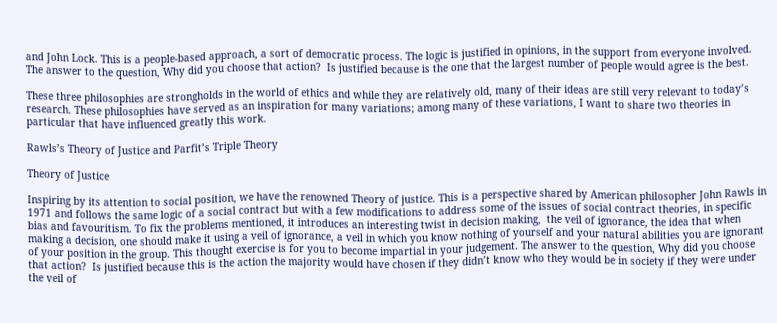and John Lock. This is a people-based approach, a sort of democratic process. The logic is justified in opinions, in the support from everyone involved. The answer to the question, Why did you choose that action?  Is justified because is the one that the largest number of people would agree is the best.

These three philosophies are strongholds in the world of ethics and while they are relatively old, many of their ideas are still very relevant to today’s research. These philosophies have served as an inspiration for many variations; among many of these variations, I want to share two theories in particular that have influenced greatly this work.

Rawls’s Theory of Justice and Parfit’s Triple Theory

Theory of Justice

Inspiring by its attention to social position, we have the renowned Theory of justice. This is a perspective shared by American philosopher John Rawls in 1971 and follows the same logic of a social contract but with a few modifications to address some of the issues of social contract theories, in specific bias and favouritism. To fix the problems mentioned, it introduces an interesting twist in decision making,  the veil of ignorance, the idea that when making a decision, one should make it using a veil of ignorance, a veil in which you know nothing of yourself and your natural abilities you are ignorant of your position in the group. This thought exercise is for you to become impartial in your judgement. The answer to the question, Why did you choose that action?  Is justified because this is the action the majority would have chosen if they didn’t know who they would be in society if they were under the veil of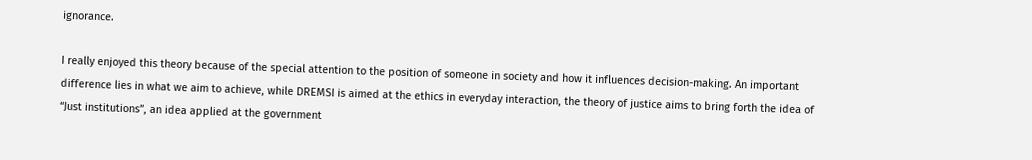ignorance.

I really enjoyed this theory because of the special attention to the position of someone in society and how it influences decision-making. An important difference lies in what we aim to achieve, while DREMSI is aimed at the ethics in everyday interaction, the theory of justice aims to bring forth the idea of “Just institutions”, an idea applied at the government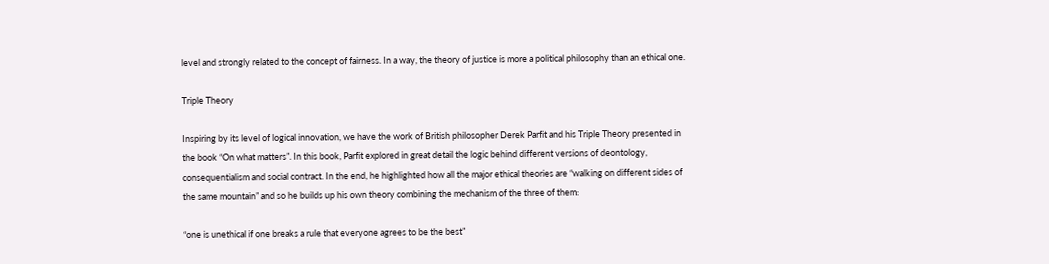level and strongly related to the concept of fairness. In a way, the theory of justice is more a political philosophy than an ethical one.

Triple Theory

Inspiring by its level of logical innovation, we have the work of British philosopher Derek Parfit and his Triple Theory presented in the book “On what matters”. In this book, Parfit explored in great detail the logic behind different versions of deontology, consequentialism and social contract. In the end, he highlighted how all the major ethical theories are “walking on different sides of the same mountain” and so he builds up his own theory combining the mechanism of the three of them:

“one is unethical if one breaks a rule that everyone agrees to be the best”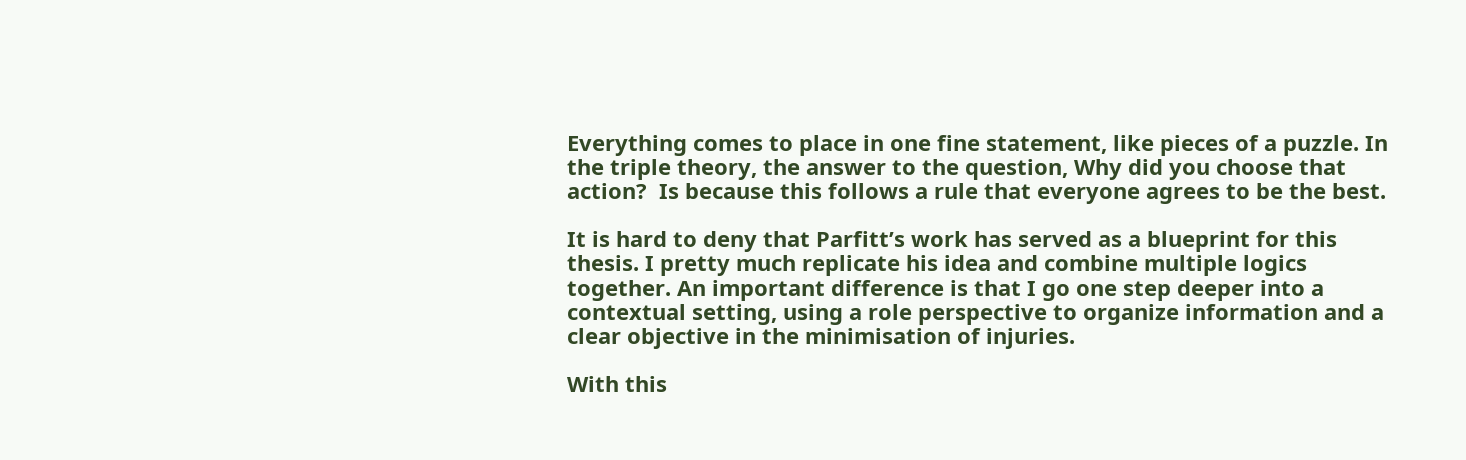Everything comes to place in one fine statement, like pieces of a puzzle. In the triple theory, the answer to the question, Why did you choose that action?  Is because this follows a rule that everyone agrees to be the best.

It is hard to deny that Parfitt’s work has served as a blueprint for this thesis. I pretty much replicate his idea and combine multiple logics together. An important difference is that I go one step deeper into a contextual setting, using a role perspective to organize information and a clear objective in the minimisation of injuries.

With this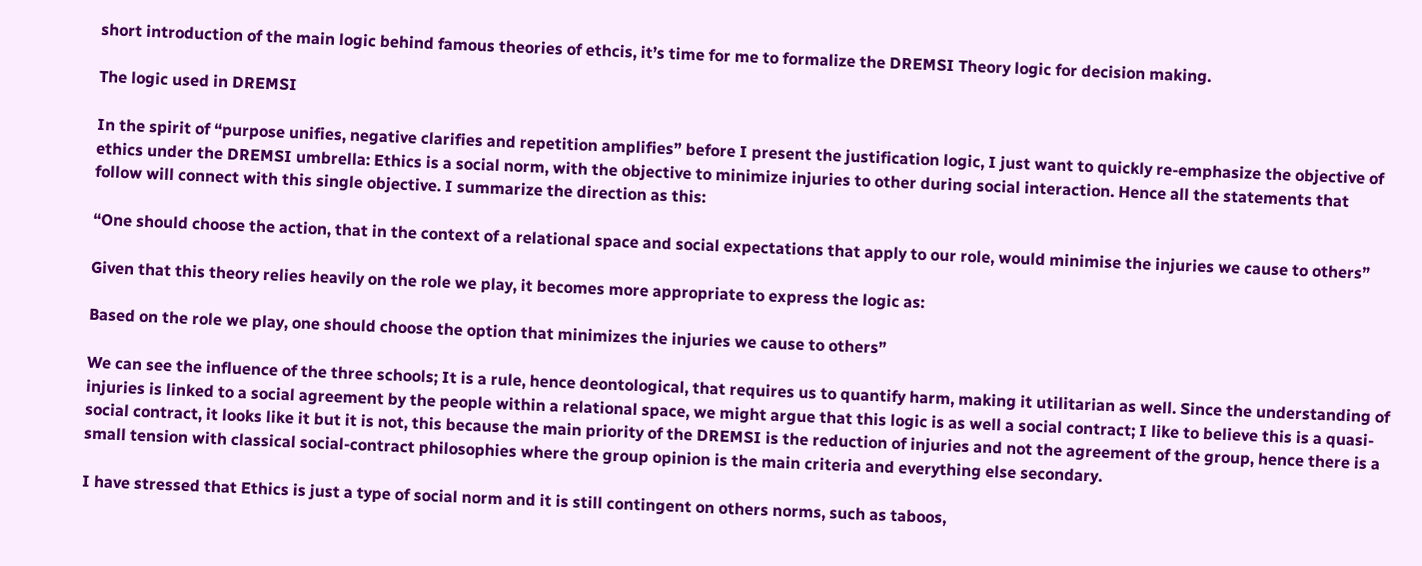short introduction of the main logic behind famous theories of ethcis, it’s time for me to formalize the DREMSI Theory logic for decision making.

The logic used in DREMSI

In the spirit of “purpose unifies, negative clarifies and repetition amplifies” before I present the justification logic, I just want to quickly re-emphasize the objective of ethics under the DREMSI umbrella: Ethics is a social norm, with the objective to minimize injuries to other during social interaction. Hence all the statements that follow will connect with this single objective. I summarize the direction as this:

“One should choose the action, that in the context of a relational space and social expectations that apply to our role, would minimise the injuries we cause to others”

Given that this theory relies heavily on the role we play, it becomes more appropriate to express the logic as:

Based on the role we play, one should choose the option that minimizes the injuries we cause to others”

We can see the influence of the three schools; It is a rule, hence deontological, that requires us to quantify harm, making it utilitarian as well. Since the understanding of injuries is linked to a social agreement by the people within a relational space, we might argue that this logic is as well a social contract; I like to believe this is a quasi-social contract, it looks like it but it is not, this because the main priority of the DREMSI is the reduction of injuries and not the agreement of the group, hence there is a small tension with classical social-contract philosophies where the group opinion is the main criteria and everything else secondary.

I have stressed that Ethics is just a type of social norm and it is still contingent on others norms, such as taboos,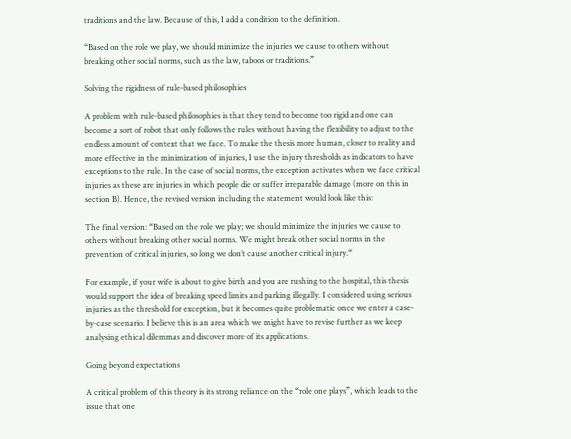traditions and the law. Because of this, I add a condition to the definition.

“Based on the role we play, we should minimize the injuries we cause to others without breaking other social norms, such as the law, taboos or traditions.”

Solving the rigidness of rule-based philosophies

A problem with rule-based philosophies is that they tend to become too rigid and one can become a sort of robot that only follows the rules without having the flexibility to adjust to the endless amount of context that we face. To make the thesis more human, closer to reality and more effective in the minimization of injuries, I use the injury thresholds as indicators to have exceptions to the rule. In the case of social norms, the exception activates when we face critical injuries as these are injuries in which people die or suffer irreparable damage (more on this in section B). Hence, the revised version including the statement would look like this:

The final version: “Based on the role we play; we should minimize the injuries we cause to others without breaking other social norms. We might break other social norms in the prevention of critical injuries, so long we don’t cause another critical injury.“

For example, if your wife is about to give birth and you are rushing to the hospital, this thesis would support the idea of breaking speed limits and parking illegally. I considered using serious injuries as the threshold for exception, but it becomes quite problematic once we enter a case-by-case scenario. I believe this is an area which we might have to revise further as we keep analysing ethical dilemmas and discover more of its applications.

Going beyond expectations

A critical problem of this theory is its strong reliance on the “role one plays”, which leads to the issue that one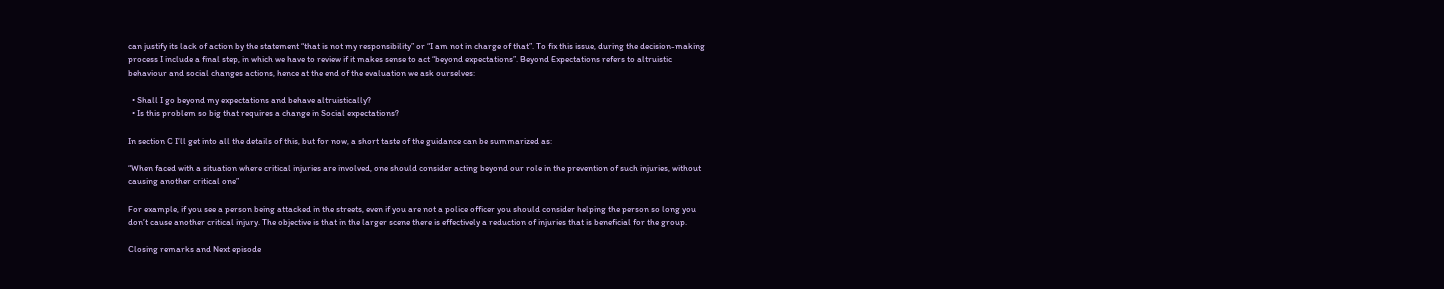can justify its lack of action by the statement “that is not my responsibility” or “I am not in charge of that”. To fix this issue, during the decision-making process I include a final step, in which we have to review if it makes sense to act “beyond expectations”. Beyond Expectations refers to altruistic behaviour and social changes actions, hence at the end of the evaluation we ask ourselves:

  • Shall I go beyond my expectations and behave altruistically?
  • Is this problem so big that requires a change in Social expectations?

In section C I’ll get into all the details of this, but for now, a short taste of the guidance can be summarized as:

“When faced with a situation where critical injuries are involved, one should consider acting beyond our role in the prevention of such injuries, without causing another critical one”

For example, if you see a person being attacked in the streets, even if you are not a police officer you should consider helping the person so long you don’t cause another critical injury. The objective is that in the larger scene there is effectively a reduction of injuries that is beneficial for the group.

Closing remarks and Next episode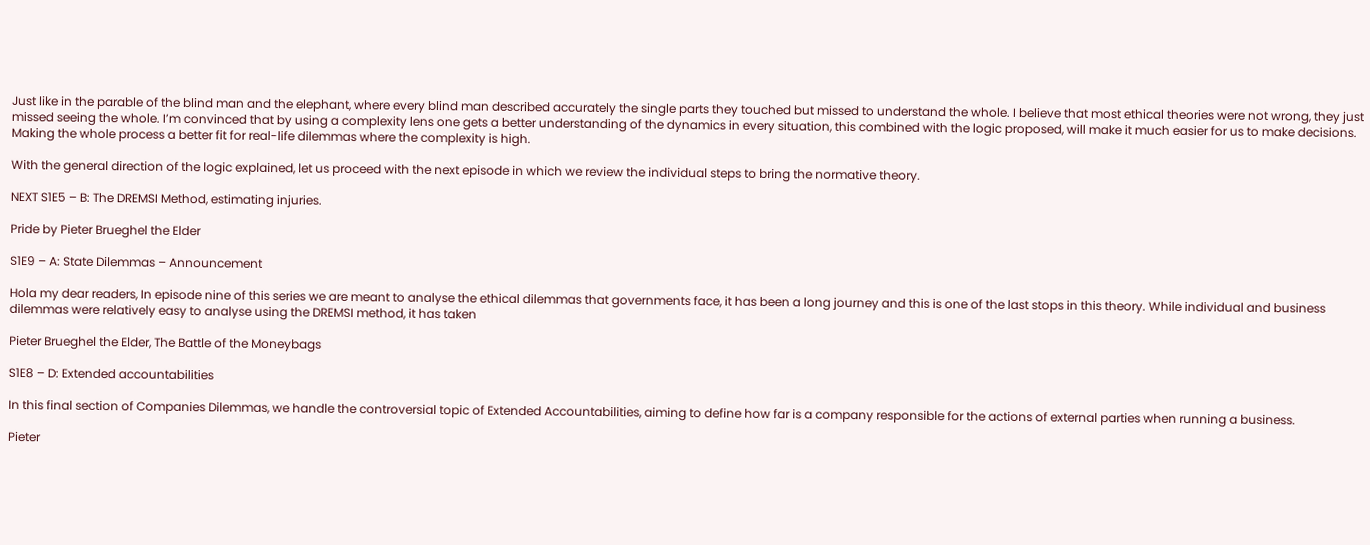Just like in the parable of the blind man and the elephant, where every blind man described accurately the single parts they touched but missed to understand the whole. I believe that most ethical theories were not wrong, they just missed seeing the whole. I’m convinced that by using a complexity lens one gets a better understanding of the dynamics in every situation, this combined with the logic proposed, will make it much easier for us to make decisions. Making the whole process a better fit for real-life dilemmas where the complexity is high.

With the general direction of the logic explained, let us proceed with the next episode in which we review the individual steps to bring the normative theory.

NEXT S1E5 – B: The DREMSI Method, estimating injuries.

Pride by Pieter Brueghel the Elder

S1E9 – A: State Dilemmas – Announcement

Hola my dear readers, In episode nine of this series we are meant to analyse the ethical dilemmas that governments face, it has been a long journey and this is one of the last stops in this theory. While individual and business dilemmas were relatively easy to analyse using the DREMSI method, it has taken

Pieter Brueghel the Elder, The Battle of the Moneybags

S1E8 – D: Extended accountabilities

In this final section of Companies Dilemmas, we handle the controversial topic of Extended Accountabilities, aiming to define how far is a company responsible for the actions of external parties when running a business.

Pieter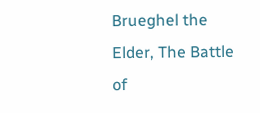Brueghel the Elder, The Battle of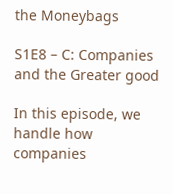the Moneybags

S1E8 – C: Companies and the Greater good

In this episode, we handle how companies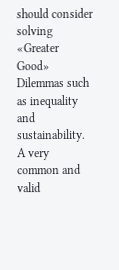should consider solving «Greater Good» Dilemmas such as inequality and sustainability. A very common and valid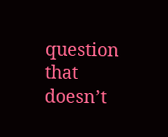question that doesn’t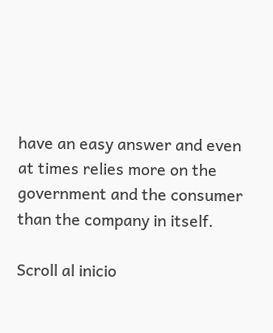have an easy answer and even at times relies more on the government and the consumer than the company in itself.

Scroll al inicio